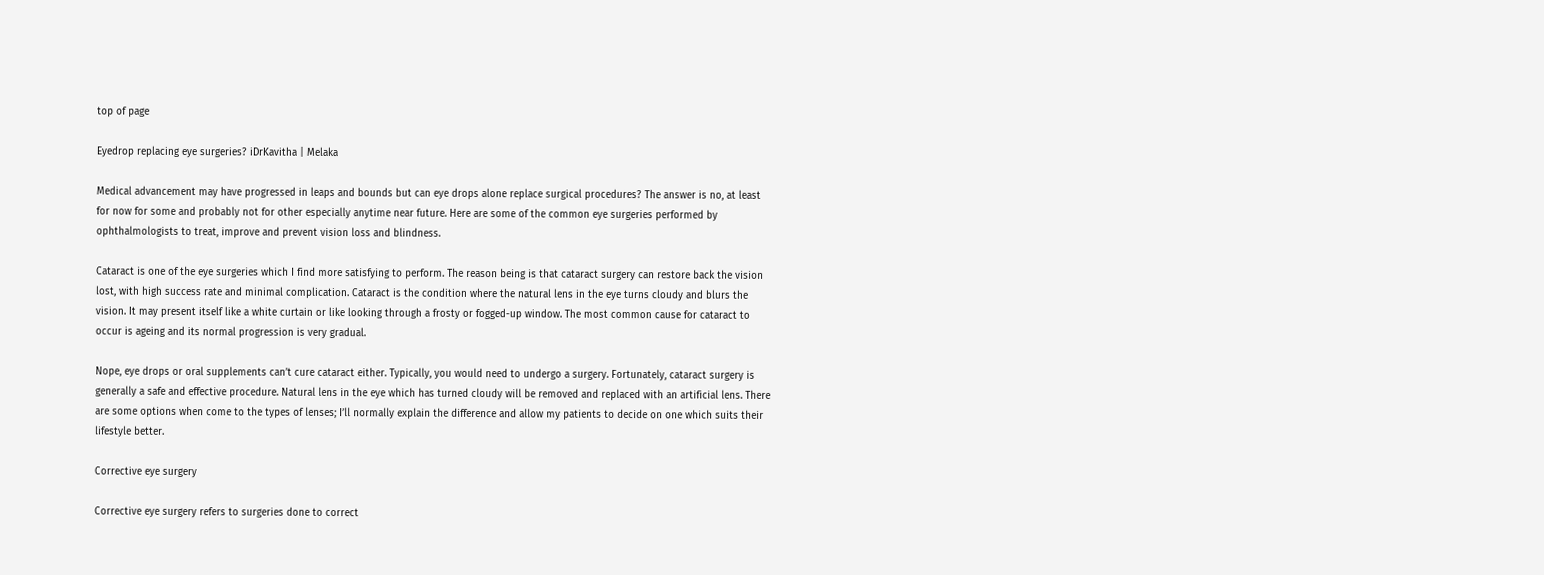top of page

Eyedrop replacing eye surgeries? iDrKavitha | Melaka

Medical advancement may have progressed in leaps and bounds but can eye drops alone replace surgical procedures? The answer is no, at least for now for some and probably not for other especially anytime near future. Here are some of the common eye surgeries performed by ophthalmologists to treat, improve and prevent vision loss and blindness.

Cataract is one of the eye surgeries which I find more satisfying to perform. The reason being is that cataract surgery can restore back the vision lost, with high success rate and minimal complication. Cataract is the condition where the natural lens in the eye turns cloudy and blurs the vision. It may present itself like a white curtain or like looking through a frosty or fogged-up window. The most common cause for cataract to occur is ageing and its normal progression is very gradual.

Nope, eye drops or oral supplements can’t cure cataract either. Typically, you would need to undergo a surgery. Fortunately, cataract surgery is generally a safe and effective procedure. Natural lens in the eye which has turned cloudy will be removed and replaced with an artificial lens. There are some options when come to the types of lenses; I’ll normally explain the difference and allow my patients to decide on one which suits their lifestyle better.

Corrective eye surgery

Corrective eye surgery refers to surgeries done to correct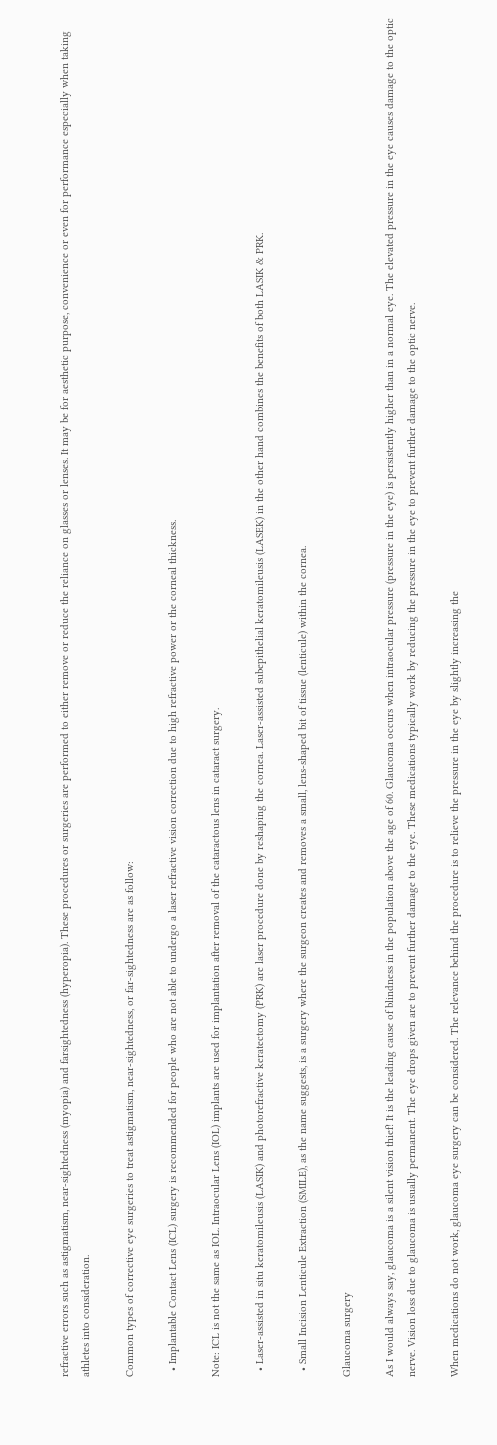refractive errors such as astigmatism, near-sightedness (myopia) and farsightedness (hyperopia). These procedures or surgeries are performed to either remove or reduce the reliance on glasses or lenses. It may be for aesthetic purpose, convenience or even for performance especially when taking athletes into consideration.

Common types of corrective eye surgeries to treat astigmatism, near-sightedness, or far-sightedness are as follow:

  • Implantable Contact Lens (ICL) surgery is recommended for people who are not able to undergo a laser refractive vision correction due to high refractive power or the corneal thickness.

Note: ICL is not the same as IOL. Intraocular Lens (IOL) implants are used for implantation after removal of the cataractous lens in cataract surgery.

  • Laser-assisted in situ keratomileusis (LASIK) and photorefractive keratectomy (PRK) are laser procedure done by reshaping the cornea. Laser-assisted subepithelial keratomileusis (LASEK) in the other hand combines the benefits of both LASIK & PRK.

  • Small Incision Lenticule Extraction (SMILE), as the name suggests, is a surgery where the surgeon creates and removes a small, lens-shaped bit of tissue (lenticule) within the cornea.

Glaucoma surgery

As I would always say, glaucoma is a silent vision thief! It is the leading cause of blindness in the population above the age of 60. Glaucoma occurs when intraocular pressure (pressure in the eye) is persistently higher than in a normal eye. The elevated pressure in the eye causes damage to the optic nerve. Vision loss due to glaucoma is usually permanent. The eye drops given are to prevent further damage to the eye. These medications typically work by reducing the pressure in the eye to prevent further damage to the optic nerve.

When medications do not work, glaucoma eye surgery can be considered. The relevance behind the procedure is to relieve the pressure in the eye by slightly increasing the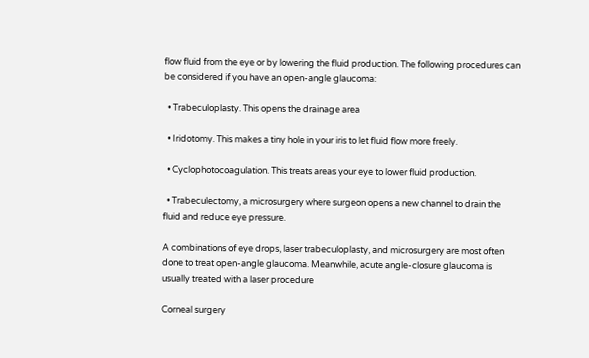flow fluid from the eye or by lowering the fluid production. The following procedures can be considered if you have an open-angle glaucoma:

  • Trabeculoplasty. This opens the drainage area

  • Iridotomy. This makes a tiny hole in your iris to let fluid flow more freely.

  • Cyclophotocoagulation. This treats areas your eye to lower fluid production.

  • Trabeculectomy, a microsurgery where surgeon opens a new channel to drain the fluid and reduce eye pressure.

A combinations of eye drops, laser trabeculoplasty, and microsurgery are most often done to treat open-angle glaucoma. Meanwhile, acute angle-closure glaucoma is usually treated with a laser procedure

Corneal surgery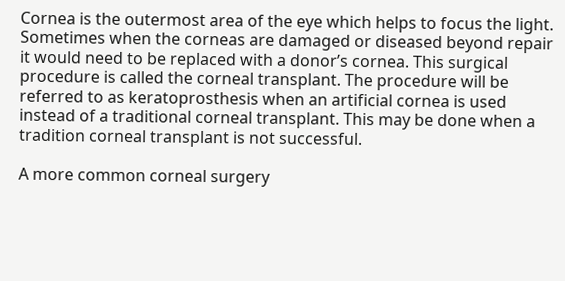Cornea is the outermost area of the eye which helps to focus the light. Sometimes when the corneas are damaged or diseased beyond repair it would need to be replaced with a donor’s cornea. This surgical procedure is called the corneal transplant. The procedure will be referred to as keratoprosthesis when an artificial cornea is used instead of a traditional corneal transplant. This may be done when a tradition corneal transplant is not successful.

A more common corneal surgery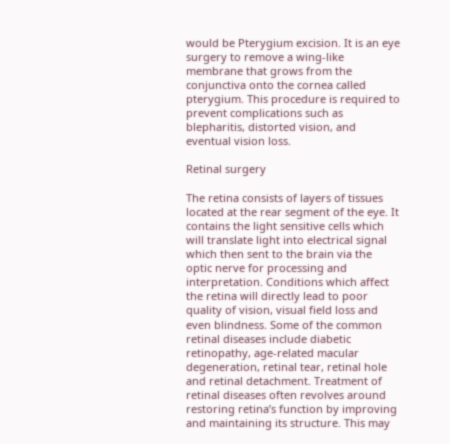would be Pterygium excision. It is an eye surgery to remove a wing-like membrane that grows from the conjunctiva onto the cornea called pterygium. This procedure is required to prevent complications such as blepharitis, distorted vision, and eventual vision loss.

Retinal surgery

The retina consists of layers of tissues located at the rear segment of the eye. It contains the light sensitive cells which will translate light into electrical signal which then sent to the brain via the optic nerve for processing and interpretation. Conditions which affect the retina will directly lead to poor quality of vision, visual field loss and even blindness. Some of the common retinal diseases include diabetic retinopathy, age-related macular degeneration, retinal tear, retinal hole and retinal detachment. Treatment of retinal diseases often revolves around restoring retina’s function by improving and maintaining its structure. This may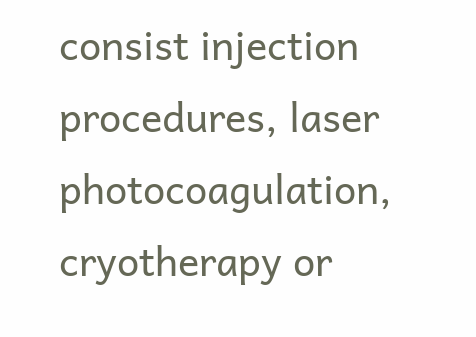consist injection procedures, laser photocoagulation, cryotherapy or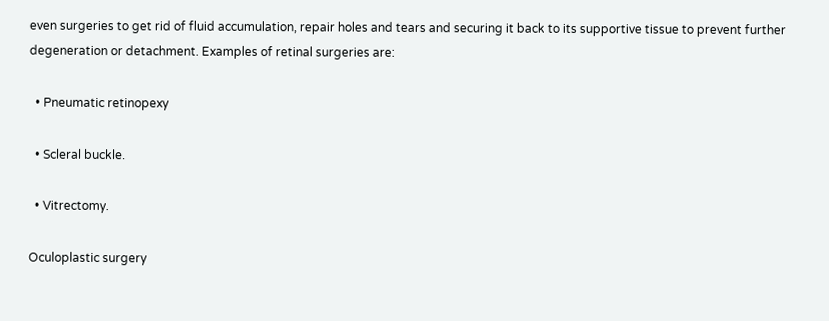even surgeries to get rid of fluid accumulation, repair holes and tears and securing it back to its supportive tissue to prevent further degeneration or detachment. Examples of retinal surgeries are:

  • Pneumatic retinopexy

  • Scleral buckle.

  • Vitrectomy.

Oculoplastic surgery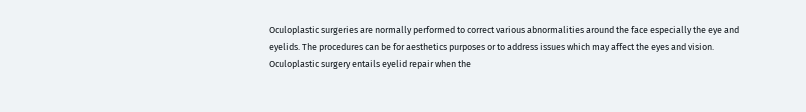Oculoplastic surgeries are normally performed to correct various abnormalities around the face especially the eye and eyelids. The procedures can be for aesthetics purposes or to address issues which may affect the eyes and vision. Oculoplastic surgery entails eyelid repair when the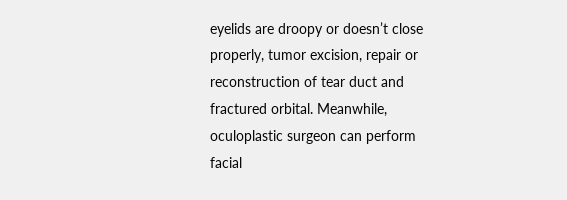eyelids are droopy or doesn’t close properly, tumor excision, repair or reconstruction of tear duct and fractured orbital. Meanwhile, oculoplastic surgeon can perform facial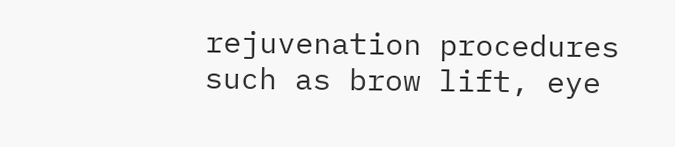rejuvenation procedures such as brow lift, eye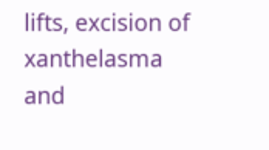lifts, excision of xanthelasma and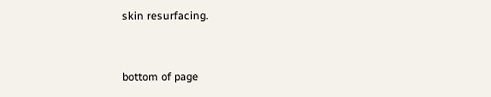skin resurfacing.


bottom of page